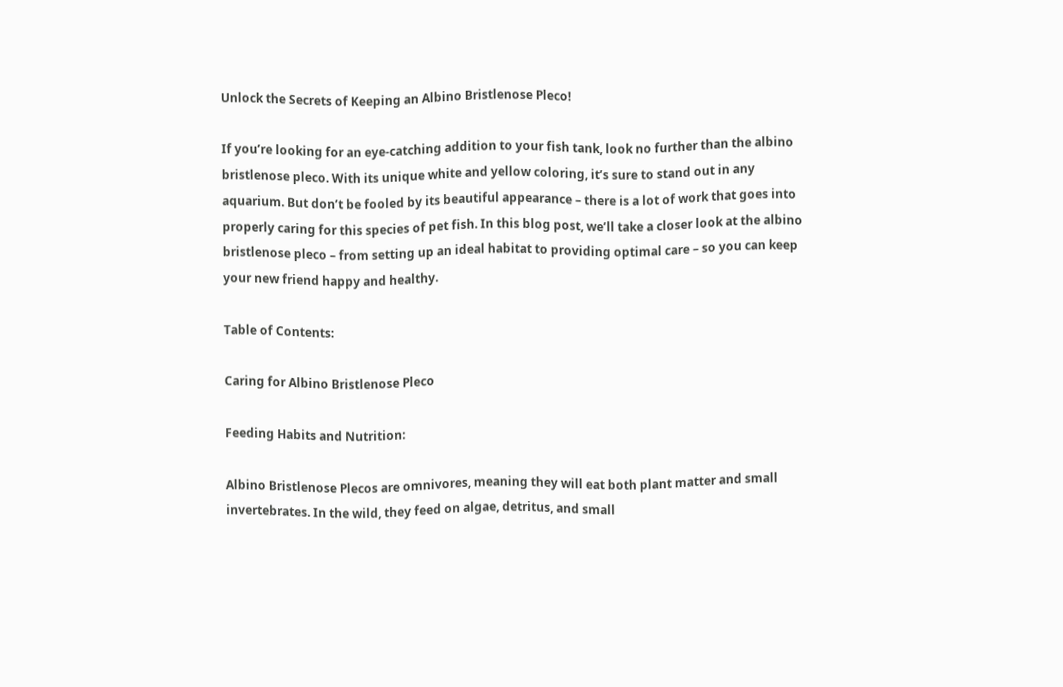Unlock the Secrets of Keeping an Albino Bristlenose Pleco!

If you’re looking for an eye-catching addition to your fish tank, look no further than the albino bristlenose pleco. With its unique white and yellow coloring, it’s sure to stand out in any aquarium. But don’t be fooled by its beautiful appearance – there is a lot of work that goes into properly caring for this species of pet fish. In this blog post, we’ll take a closer look at the albino bristlenose pleco – from setting up an ideal habitat to providing optimal care – so you can keep your new friend happy and healthy.

Table of Contents:

Caring for Albino Bristlenose Pleco

Feeding Habits and Nutrition:

Albino Bristlenose Plecos are omnivores, meaning they will eat both plant matter and small invertebrates. In the wild, they feed on algae, detritus, and small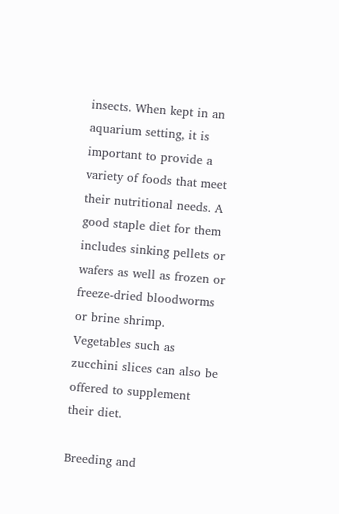insects. When kept in an aquarium setting, it is important to provide a variety of foods that meet their nutritional needs. A good staple diet for them includes sinking pellets or wafers as well as frozen or freeze-dried bloodworms or brine shrimp. Vegetables such as zucchini slices can also be offered to supplement their diet.

Breeding and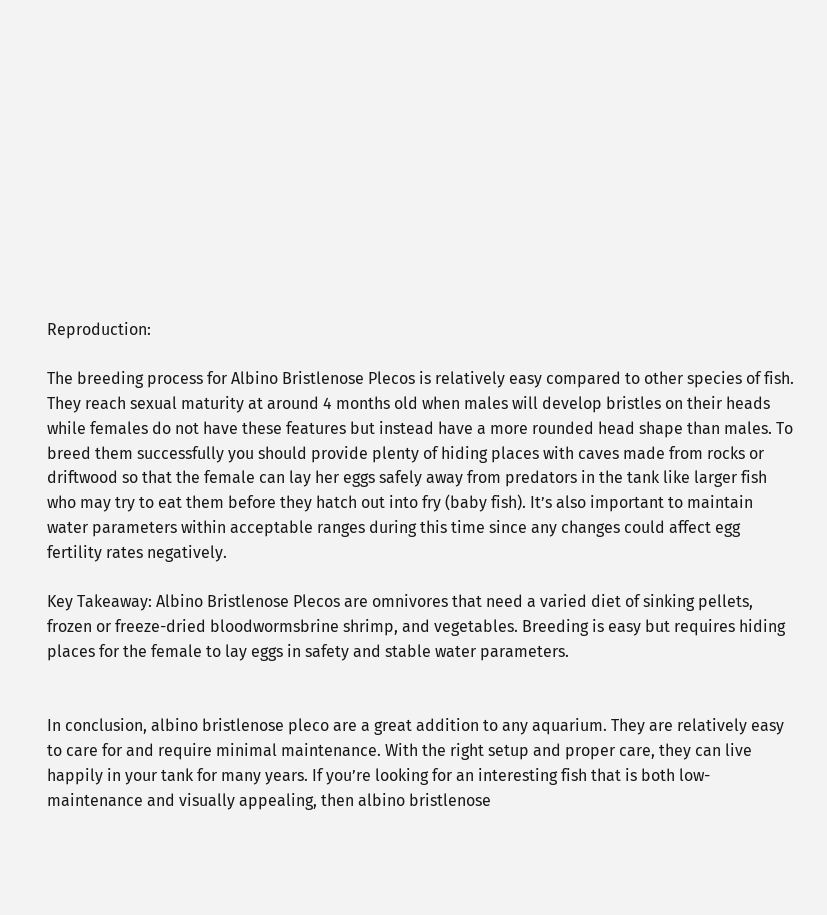Reproduction:

The breeding process for Albino Bristlenose Plecos is relatively easy compared to other species of fish. They reach sexual maturity at around 4 months old when males will develop bristles on their heads while females do not have these features but instead have a more rounded head shape than males. To breed them successfully you should provide plenty of hiding places with caves made from rocks or driftwood so that the female can lay her eggs safely away from predators in the tank like larger fish who may try to eat them before they hatch out into fry (baby fish). It’s also important to maintain water parameters within acceptable ranges during this time since any changes could affect egg fertility rates negatively.

Key Takeaway: Albino Bristlenose Plecos are omnivores that need a varied diet of sinking pellets, frozen or freeze-dried bloodwormsbrine shrimp, and vegetables. Breeding is easy but requires hiding places for the female to lay eggs in safety and stable water parameters.


In conclusion, albino bristlenose pleco are a great addition to any aquarium. They are relatively easy to care for and require minimal maintenance. With the right setup and proper care, they can live happily in your tank for many years. If you’re looking for an interesting fish that is both low-maintenance and visually appealing, then albino bristlenose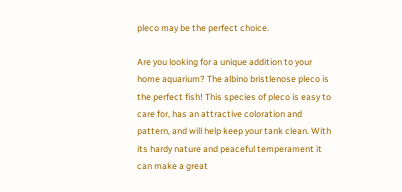pleco may be the perfect choice.

Are you looking for a unique addition to your home aquarium? The albino bristlenose pleco is the perfect fish! This species of pleco is easy to care for, has an attractive coloration and pattern, and will help keep your tank clean. With its hardy nature and peaceful temperament it can make a great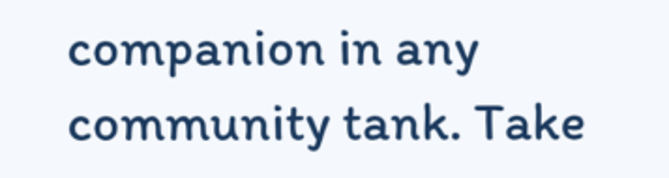companion in any community tank. Take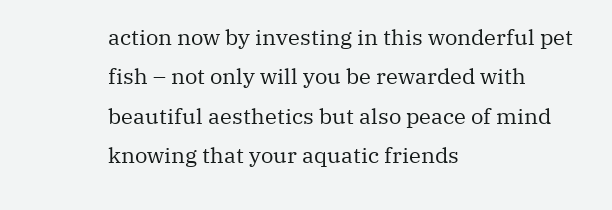action now by investing in this wonderful pet fish – not only will you be rewarded with beautiful aesthetics but also peace of mind knowing that your aquatic friends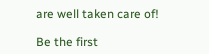are well taken care of!

Be the first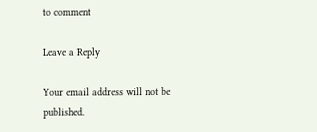to comment

Leave a Reply

Your email address will not be published.